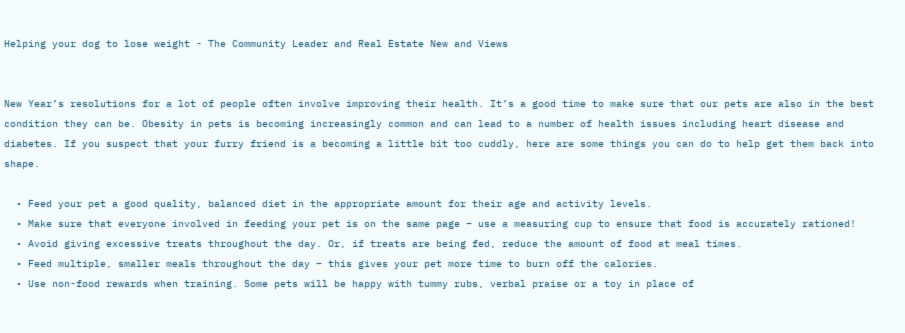Helping your dog to lose weight - The Community Leader and Real Estate New and Views


New Year’s resolutions for a lot of people often involve improving their health. It’s a good time to make sure that our pets are also in the best condition they can be. Obesity in pets is becoming increasingly common and can lead to a number of health issues including heart disease and diabetes. If you suspect that your furry friend is a becoming a little bit too cuddly, here are some things you can do to help get them back into shape.

  • Feed your pet a good quality, balanced diet in the appropriate amount for their age and activity levels.
  • Make sure that everyone involved in feeding your pet is on the same page – use a measuring cup to ensure that food is accurately rationed!
  • Avoid giving excessive treats throughout the day. Or, if treats are being fed, reduce the amount of food at meal times.
  • Feed multiple, smaller meals throughout the day – this gives your pet more time to burn off the calories.
  • Use non-food rewards when training. Some pets will be happy with tummy rubs, verbal praise or a toy in place of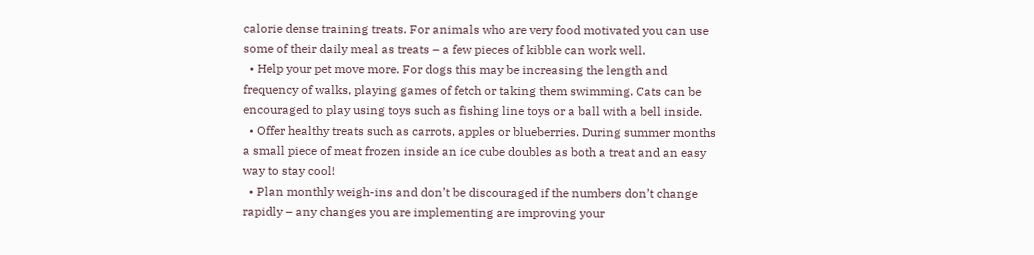calorie dense training treats. For animals who are very food motivated you can use some of their daily meal as treats – a few pieces of kibble can work well.
  • Help your pet move more. For dogs this may be increasing the length and frequency of walks, playing games of fetch or taking them swimming. Cats can be encouraged to play using toys such as fishing line toys or a ball with a bell inside.
  • Offer healthy treats such as carrots, apples or blueberries. During summer months a small piece of meat frozen inside an ice cube doubles as both a treat and an easy way to stay cool!
  • Plan monthly weigh-ins and don’t be discouraged if the numbers don’t change rapidly – any changes you are implementing are improving your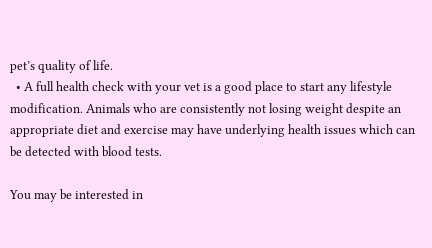pet’s quality of life.
  • A full health check with your vet is a good place to start any lifestyle modification. Animals who are consistently not losing weight despite an appropriate diet and exercise may have underlying health issues which can be detected with blood tests.

You may be interested in